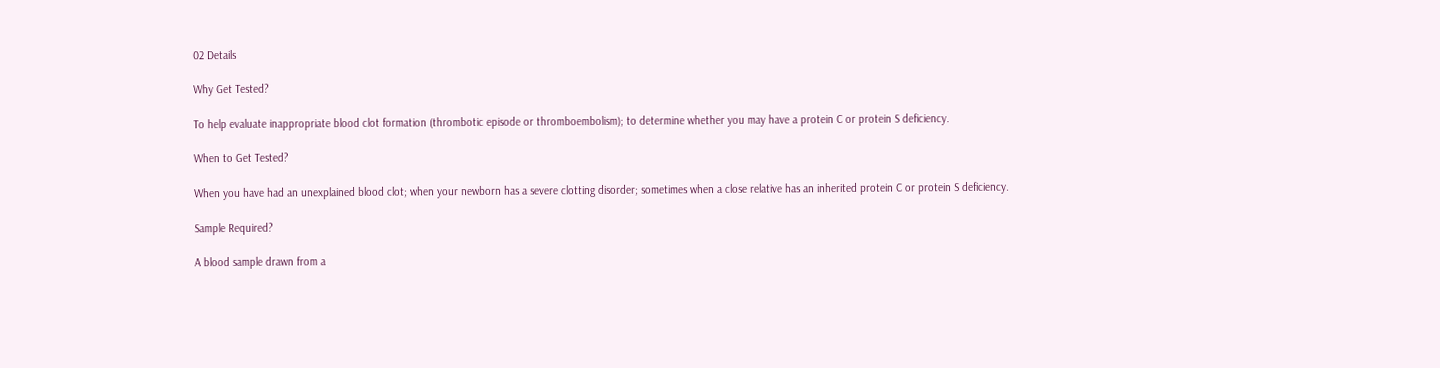02 Details

Why Get Tested?

To help evaluate inappropriate blood clot formation (thrombotic episode or thromboembolism); to determine whether you may have a protein C or protein S deficiency.

When to Get Tested?

When you have had an unexplained blood clot; when your newborn has a severe clotting disorder; sometimes when a close relative has an inherited protein C or protein S deficiency.

Sample Required?

A blood sample drawn from a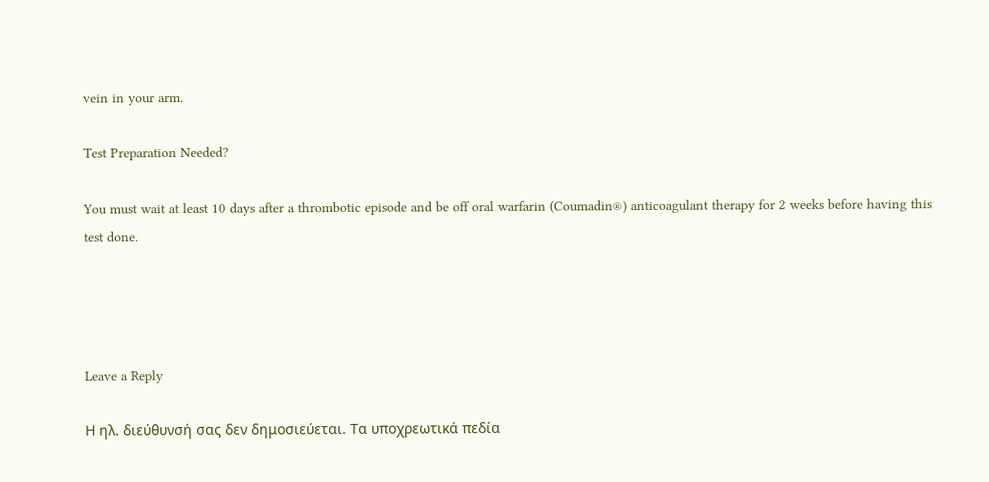vein in your arm.

Test Preparation Needed?

You must wait at least 10 days after a thrombotic episode and be off oral warfarin (Coumadin®) anticoagulant therapy for 2 weeks before having this test done.




Leave a Reply

Η ηλ. διεύθυνσή σας δεν δημοσιεύεται. Τα υποχρεωτικά πεδία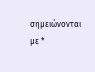σημειώνονται με *